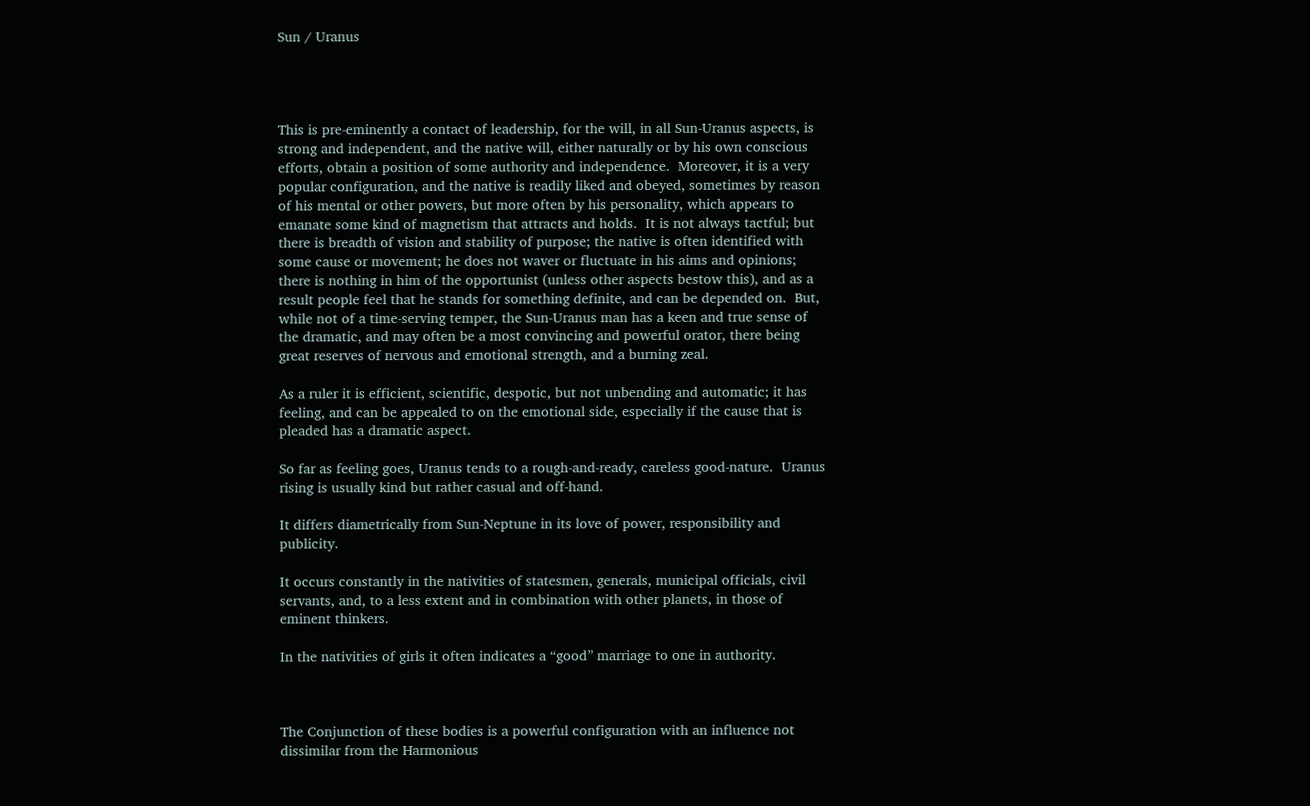Sun / Uranus




This is pre-eminently a contact of leadership, for the will, in all Sun-Uranus aspects, is strong and independent, and the native will, either naturally or by his own conscious efforts, obtain a position of some authority and independence.  Moreover, it is a very popular configuration, and the native is readily liked and obeyed, sometimes by reason of his mental or other powers, but more often by his personality, which appears to emanate some kind of magnetism that attracts and holds.  It is not always tactful; but there is breadth of vision and stability of purpose; the native is often identified with some cause or movement; he does not waver or fluctuate in his aims and opinions; there is nothing in him of the opportunist (unless other aspects bestow this), and as a result people feel that he stands for something definite, and can be depended on.  But, while not of a time-serving temper, the Sun-Uranus man has a keen and true sense of the dramatic, and may often be a most convincing and powerful orator, there being great reserves of nervous and emotional strength, and a burning zeal.

As a ruler it is efficient, scientific, despotic, but not unbending and automatic; it has feeling, and can be appealed to on the emotional side, especially if the cause that is pleaded has a dramatic aspect.

So far as feeling goes, Uranus tends to a rough-and-ready, careless good-nature.  Uranus rising is usually kind but rather casual and off-hand.

It differs diametrically from Sun-Neptune in its love of power, responsibility and publicity.

It occurs constantly in the nativities of statesmen, generals, municipal officials, civil servants, and, to a less extent and in combination with other planets, in those of eminent thinkers.

In the nativities of girls it often indicates a “good” marriage to one in authority.



The Conjunction of these bodies is a powerful configuration with an influence not dissimilar from the Harmonious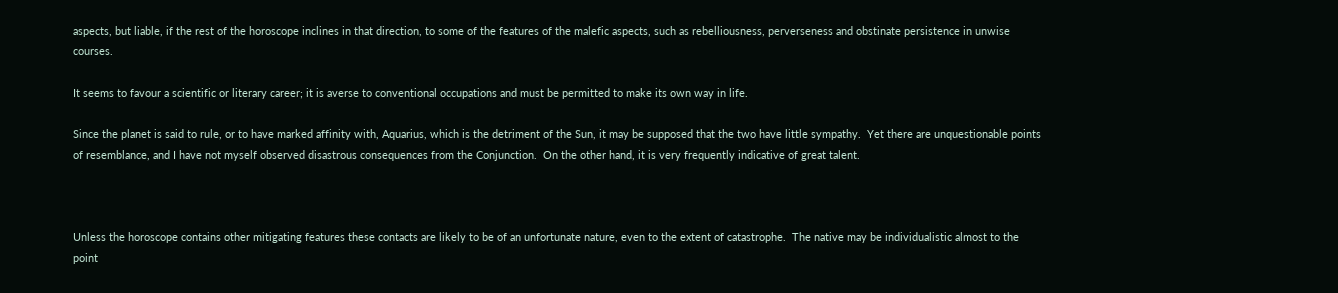aspects, but liable, if the rest of the horoscope inclines in that direction, to some of the features of the malefic aspects, such as rebelliousness, perverseness and obstinate persistence in unwise courses.

It seems to favour a scientific or literary career; it is averse to conventional occupations and must be permitted to make its own way in life.

Since the planet is said to rule, or to have marked affinity with, Aquarius, which is the detriment of the Sun, it may be supposed that the two have little sympathy.  Yet there are unquestionable points of resemblance, and I have not myself observed disastrous consequences from the Conjunction.  On the other hand, it is very frequently indicative of great talent.



Unless the horoscope contains other mitigating features these contacts are likely to be of an unfortunate nature, even to the extent of catastrophe.  The native may be individualistic almost to the point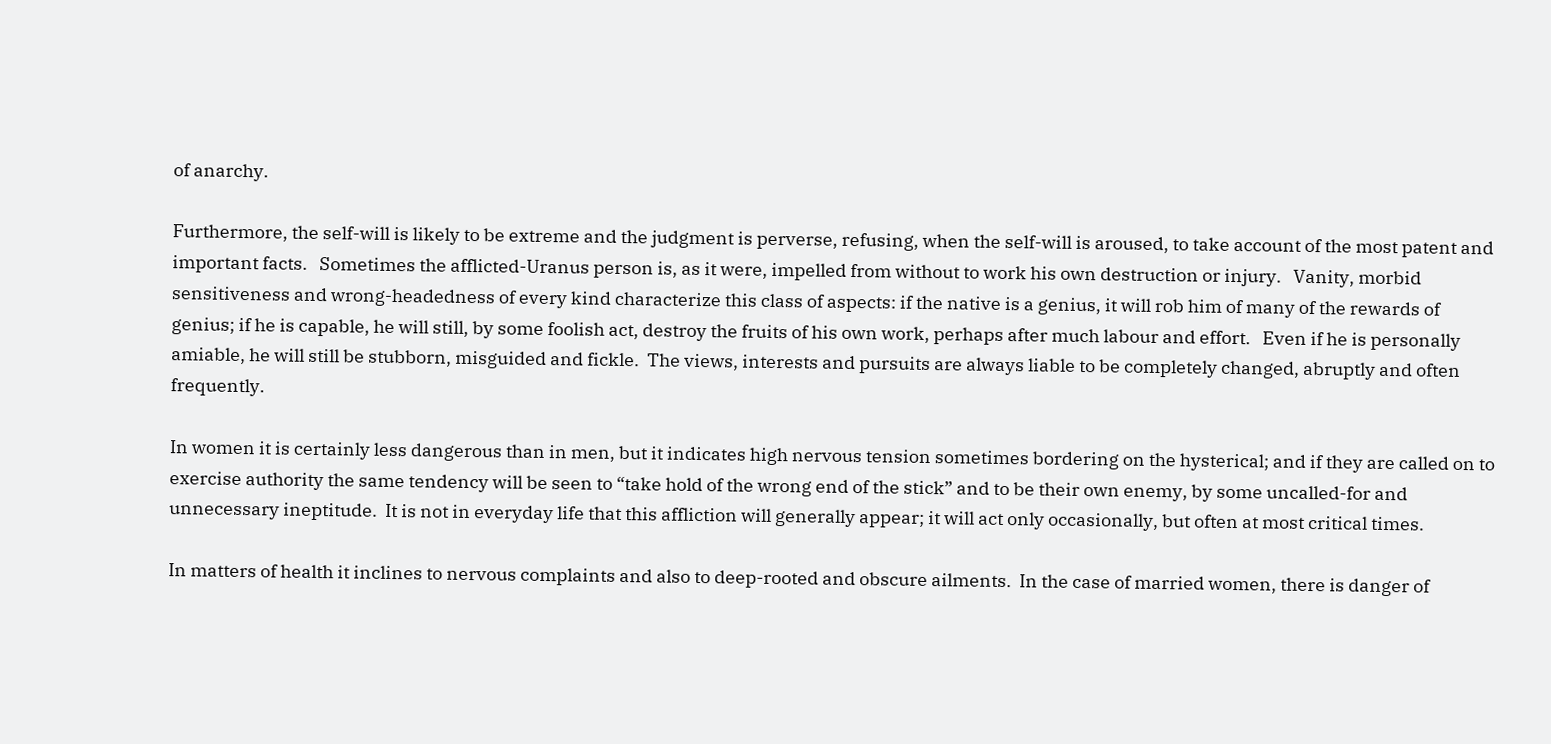of anarchy.

Furthermore, the self-will is likely to be extreme and the judgment is perverse, refusing, when the self-will is aroused, to take account of the most patent and important facts.   Sometimes the afflicted-Uranus person is, as it were, impelled from without to work his own destruction or injury.   Vanity, morbid sensitiveness and wrong-headedness of every kind characterize this class of aspects: if the native is a genius, it will rob him of many of the rewards of genius; if he is capable, he will still, by some foolish act, destroy the fruits of his own work, perhaps after much labour and effort.   Even if he is personally amiable, he will still be stubborn, misguided and fickle.  The views, interests and pursuits are always liable to be completely changed, abruptly and often frequently.

In women it is certainly less dangerous than in men, but it indicates high nervous tension sometimes bordering on the hysterical; and if they are called on to exercise authority the same tendency will be seen to “take hold of the wrong end of the stick” and to be their own enemy, by some uncalled-for and unnecessary ineptitude.  It is not in everyday life that this affliction will generally appear; it will act only occasionally, but often at most critical times.

In matters of health it inclines to nervous complaints and also to deep-rooted and obscure ailments.  In the case of married women, there is danger of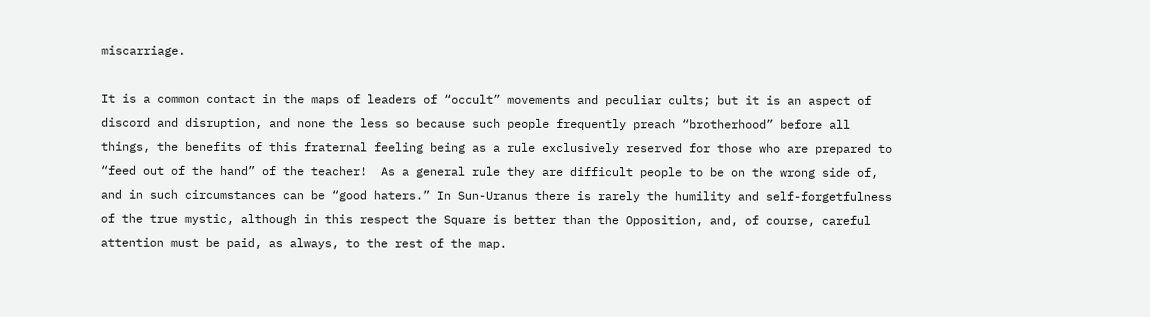miscarriage.

It is a common contact in the maps of leaders of “occult” movements and peculiar cults; but it is an aspect of discord and disruption, and none the less so because such people frequently preach “brotherhood” before all things, the benefits of this fraternal feeling being as a rule exclusively reserved for those who are prepared to “feed out of the hand” of the teacher!  As a general rule they are difficult people to be on the wrong side of, and in such circumstances can be “good haters.” In Sun-Uranus there is rarely the humility and self-forgetfulness of the true mystic, although in this respect the Square is better than the Opposition, and, of course, careful attention must be paid, as always, to the rest of the map.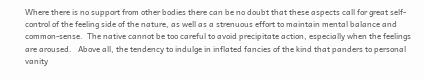Where there is no support from other bodies there can be no doubt that these aspects call for great self-control of the feeling side of the nature, as well as a strenuous effort to maintain mental balance and common-sense.  The native cannot be too careful to avoid precipitate action, especially when the feelings are aroused.   Above all, the tendency to indulge in inflated fancies of the kind that panders to personal vanity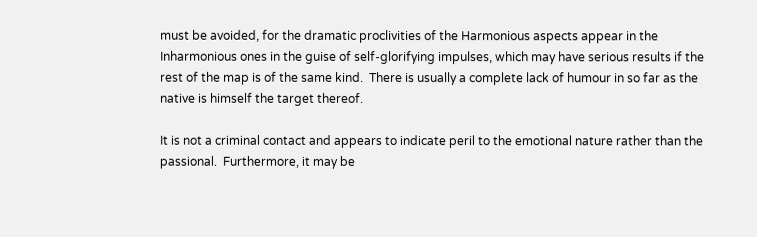must be avoided, for the dramatic proclivities of the Harmonious aspects appear in the Inharmonious ones in the guise of self-glorifying impulses, which may have serious results if the rest of the map is of the same kind.  There is usually a complete lack of humour in so far as the native is himself the target thereof.

It is not a criminal contact and appears to indicate peril to the emotional nature rather than the passional.  Furthermore, it may be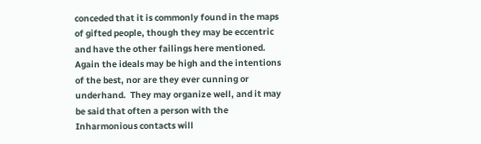conceded that it is commonly found in the maps of gifted people, though they may be eccentric and have the other failings here mentioned.  Again the ideals may be high and the intentions of the best, nor are they ever cunning or underhand.  They may organize well, and it may be said that often a person with the Inharmonious contacts will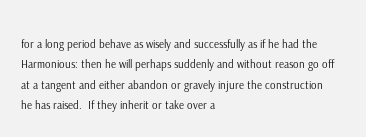for a long period behave as wisely and successfully as if he had the Harmonious: then he will perhaps suddenly and without reason go off at a tangent and either abandon or gravely injure the construction he has raised.  If they inherit or take over a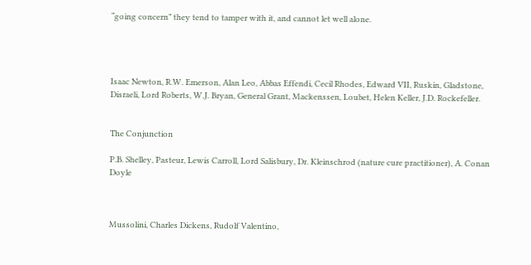“going concern” they tend to tamper with it, and cannot let well alone.




Isaac Newton, R.W. Emerson, Alan Leo, Abbas Effendi, Cecil Rhodes, Edward VII, Ruskin, Gladstone, Disraeli, Lord Roberts, W.J. Bryan, General Grant, Mackenssen, Loubet, Helen Keller, J.D. Rockefeller.


The Conjunction

P.B. Shelley, Pasteur, Lewis Carroll, Lord Salisbury, Dr. Kleinschrod (nature cure practitioner), A. Conan Doyle



Mussolini, Charles Dickens, Rudolf Valentino,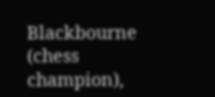Blackbourne (chess champion),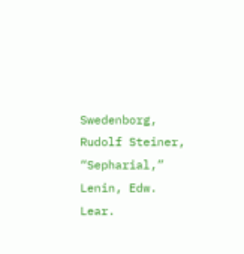Swedenborg, Rudolf Steiner, “Sepharial,” Lenin, Edw. Lear.